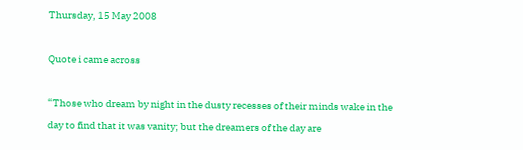Thursday, 15 May 2008

Quote i came across

“Those who dream by night in the dusty recesses of their minds wake in the day to find that it was vanity; but the dreamers of the day are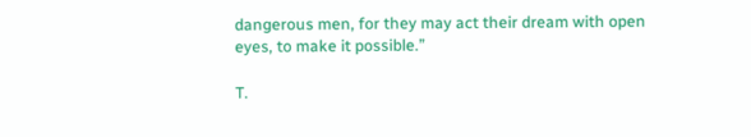dangerous men, for they may act their dream with open eyes, to make it possible.”

T.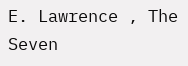E. Lawrence , The Seven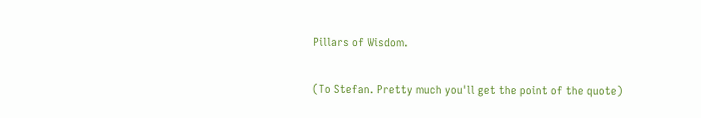Pillars of Wisdom.

(To Stefan. Pretty much you'll get the point of the quote)